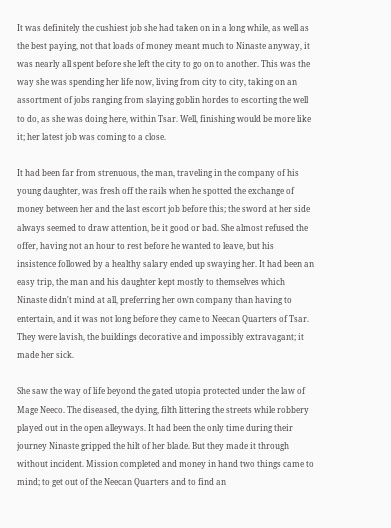It was definitely the cushiest job she had taken on in a long while, as well as the best paying, not that loads of money meant much to Ninaste anyway, it was nearly all spent before she left the city to go on to another. This was the way she was spending her life now, living from city to city, taking on an assortment of jobs ranging from slaying goblin hordes to escorting the well to do, as she was doing here, within Tsar. Well, finishing would be more like it; her latest job was coming to a close.

It had been far from strenuous, the man, traveling in the company of his young daughter, was fresh off the rails when he spotted the exchange of money between her and the last escort job before this; the sword at her side always seemed to draw attention, be it good or bad. She almost refused the offer, having not an hour to rest before he wanted to leave, but his insistence followed by a healthy salary ended up swaying her. It had been an easy trip, the man and his daughter kept mostly to themselves which Ninaste didn't mind at all, preferring her own company than having to entertain, and it was not long before they came to Neecan Quarters of Tsar. They were lavish, the buildings decorative and impossibly extravagant; it made her sick.

She saw the way of life beyond the gated utopia protected under the law of Mage Neeco. The diseased, the dying, filth littering the streets while robbery played out in the open alleyways. It had been the only time during their journey Ninaste gripped the hilt of her blade. But they made it through without incident. Mission completed and money in hand two things came to mind; to get out of the Neecan Quarters and to find an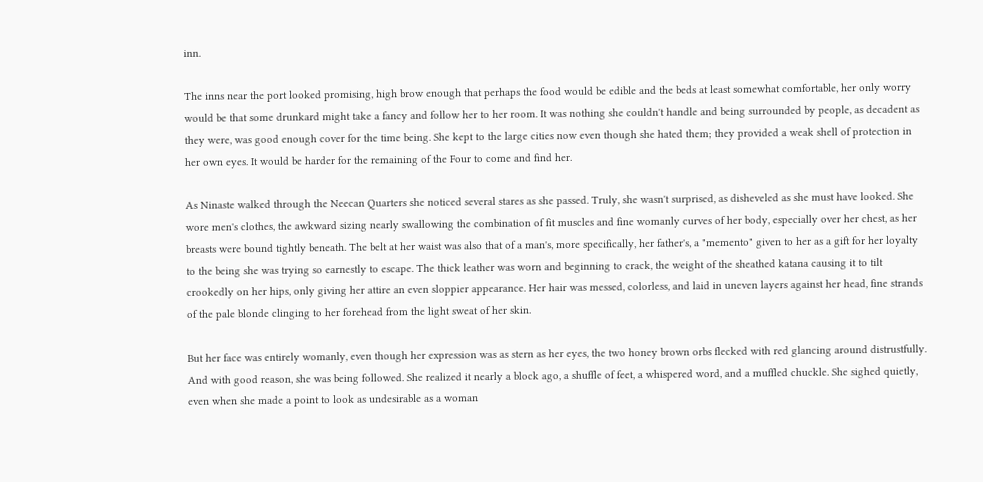inn.

The inns near the port looked promising, high brow enough that perhaps the food would be edible and the beds at least somewhat comfortable, her only worry would be that some drunkard might take a fancy and follow her to her room. It was nothing she couldn't handle and being surrounded by people, as decadent as they were, was good enough cover for the time being. She kept to the large cities now even though she hated them; they provided a weak shell of protection in her own eyes. It would be harder for the remaining of the Four to come and find her.

As Ninaste walked through the Neecan Quarters she noticed several stares as she passed. Truly, she wasn't surprised, as disheveled as she must have looked. She wore men's clothes, the awkward sizing nearly swallowing the combination of fit muscles and fine womanly curves of her body, especially over her chest, as her breasts were bound tightly beneath. The belt at her waist was also that of a man's, more specifically, her father's, a "memento" given to her as a gift for her loyalty to the being she was trying so earnestly to escape. The thick leather was worn and beginning to crack, the weight of the sheathed katana causing it to tilt crookedly on her hips, only giving her attire an even sloppier appearance. Her hair was messed, colorless, and laid in uneven layers against her head, fine strands of the pale blonde clinging to her forehead from the light sweat of her skin.

But her face was entirely womanly, even though her expression was as stern as her eyes, the two honey brown orbs flecked with red glancing around distrustfully. And with good reason, she was being followed. She realized it nearly a block ago, a shuffle of feet, a whispered word, and a muffled chuckle. She sighed quietly, even when she made a point to look as undesirable as a woman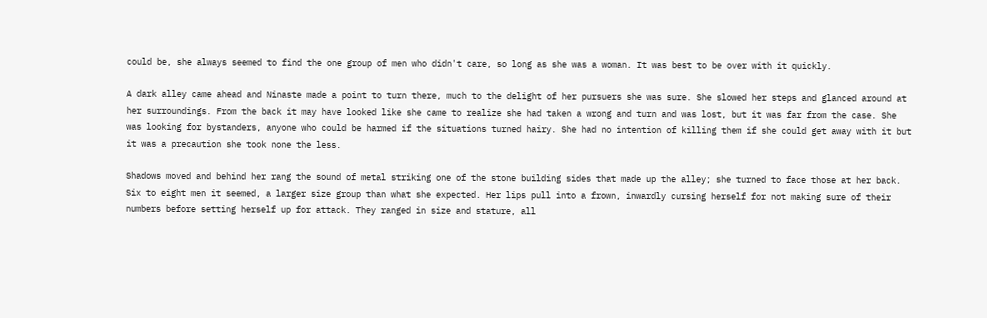could be, she always seemed to find the one group of men who didn't care, so long as she was a woman. It was best to be over with it quickly.

A dark alley came ahead and Ninaste made a point to turn there, much to the delight of her pursuers she was sure. She slowed her steps and glanced around at her surroundings. From the back it may have looked like she came to realize she had taken a wrong and turn and was lost, but it was far from the case. She was looking for bystanders, anyone who could be harmed if the situations turned hairy. She had no intention of killing them if she could get away with it but it was a precaution she took none the less.

Shadows moved and behind her rang the sound of metal striking one of the stone building sides that made up the alley; she turned to face those at her back. Six to eight men it seemed, a larger size group than what she expected. Her lips pull into a frown, inwardly cursing herself for not making sure of their numbers before setting herself up for attack. They ranged in size and stature, all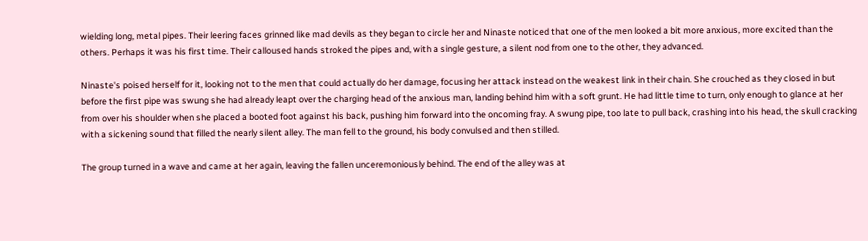wielding long, metal pipes. Their leering faces grinned like mad devils as they began to circle her and Ninaste noticed that one of the men looked a bit more anxious, more excited than the others. Perhaps it was his first time. Their calloused hands stroked the pipes and, with a single gesture, a silent nod from one to the other, they advanced.

Ninaste's poised herself for it, looking not to the men that could actually do her damage, focusing her attack instead on the weakest link in their chain. She crouched as they closed in but before the first pipe was swung she had already leapt over the charging head of the anxious man, landing behind him with a soft grunt. He had little time to turn, only enough to glance at her from over his shoulder when she placed a booted foot against his back, pushing him forward into the oncoming fray. A swung pipe, too late to pull back, crashing into his head, the skull cracking with a sickening sound that filled the nearly silent alley. The man fell to the ground, his body convulsed and then stilled.

The group turned in a wave and came at her again, leaving the fallen unceremoniously behind. The end of the alley was at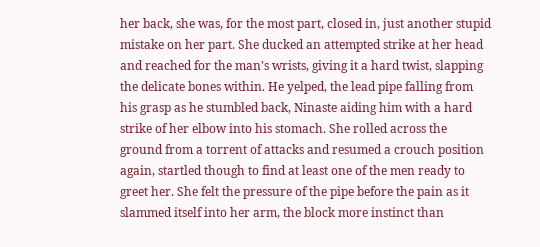her back, she was, for the most part, closed in, just another stupid mistake on her part. She ducked an attempted strike at her head and reached for the man's wrists, giving it a hard twist, slapping the delicate bones within. He yelped, the lead pipe falling from his grasp as he stumbled back, Ninaste aiding him with a hard strike of her elbow into his stomach. She rolled across the ground from a torrent of attacks and resumed a crouch position again, startled though to find at least one of the men ready to greet her. She felt the pressure of the pipe before the pain as it slammed itself into her arm, the block more instinct than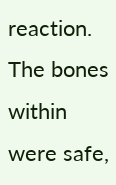reaction. The bones within were safe,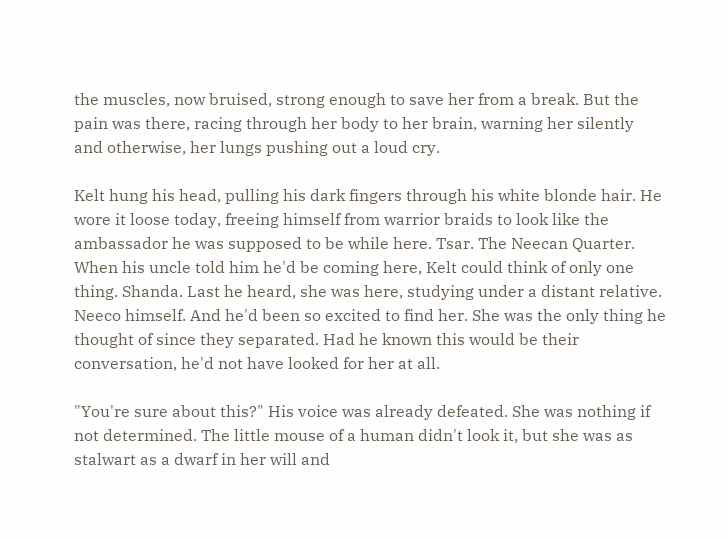the muscles, now bruised, strong enough to save her from a break. But the pain was there, racing through her body to her brain, warning her silently and otherwise, her lungs pushing out a loud cry.

Kelt hung his head, pulling his dark fingers through his white blonde hair. He wore it loose today, freeing himself from warrior braids to look like the ambassador he was supposed to be while here. Tsar. The Neecan Quarter. When his uncle told him he'd be coming here, Kelt could think of only one thing. Shanda. Last he heard, she was here, studying under a distant relative. Neeco himself. And he'd been so excited to find her. She was the only thing he thought of since they separated. Had he known this would be their conversation, he'd not have looked for her at all.

"You're sure about this?" His voice was already defeated. She was nothing if not determined. The little mouse of a human didn't look it, but she was as stalwart as a dwarf in her will and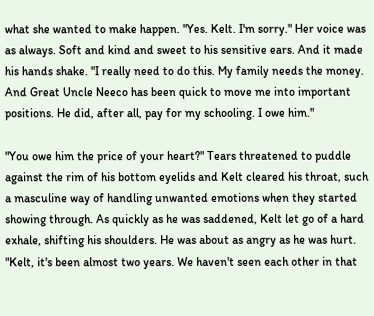what she wanted to make happen. "Yes. Kelt. I'm sorry." Her voice was as always. Soft and kind and sweet to his sensitive ears. And it made his hands shake. "I really need to do this. My family needs the money. And Great Uncle Neeco has been quick to move me into important positions. He did, after all, pay for my schooling. I owe him."

"You owe him the price of your heart?" Tears threatened to puddle against the rim of his bottom eyelids and Kelt cleared his throat, such a masculine way of handling unwanted emotions when they started showing through. As quickly as he was saddened, Kelt let go of a hard exhale, shifting his shoulders. He was about as angry as he was hurt. "Kelt, it's been almost two years. We haven't seen each other in that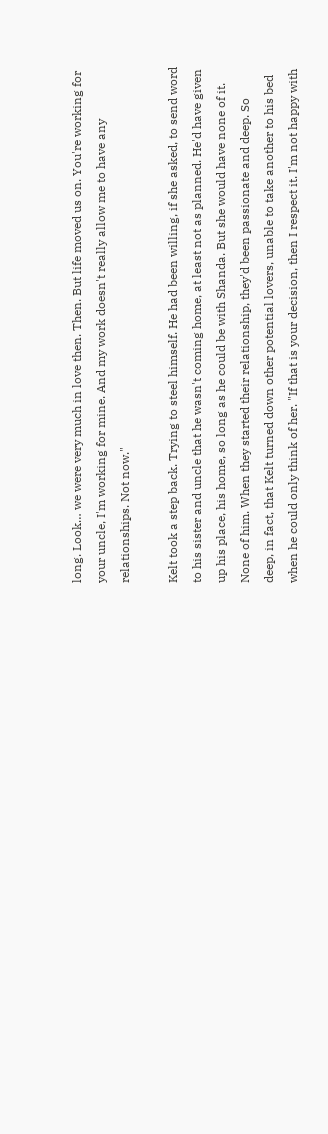long. Look… we were very much in love then. Then. But life moved us on. You're working for your uncle, I'm working for mine. And my work doesn't really allow me to have any relationships. Not now."

Kelt took a step back. Trying to steel himself. He had been willing, if she asked, to send word to his sister and uncle that he wasn't coming home, at least not as planned. He'd have given up his place, his home, so long as he could be with Shanda. But she would have none of it. None of him. When they started their relationship, they'd been passionate and deep. So deep, in fact, that Kelt turned down other potential lovers, unable to take another to his bed when he could only think of her. "If that is your decision, then I respect it. I'm not happy with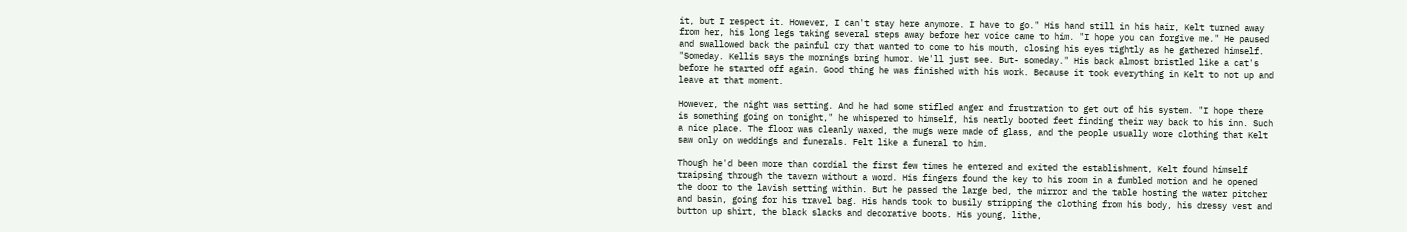it, but I respect it. However, I can't stay here anymore. I have to go." His hand still in his hair, Kelt turned away from her, his long legs taking several steps away before her voice came to him. "I hope you can forgive me." He paused and swallowed back the painful cry that wanted to come to his mouth, closing his eyes tightly as he gathered himself. "Someday. Kellis says the mornings bring humor. We'll just see. But- someday." His back almost bristled like a cat's before he started off again. Good thing he was finished with his work. Because it took everything in Kelt to not up and leave at that moment.

However, the night was setting. And he had some stifled anger and frustration to get out of his system. "I hope there is something going on tonight," he whispered to himself, his neatly booted feet finding their way back to his inn. Such a nice place. The floor was cleanly waxed, the mugs were made of glass, and the people usually wore clothing that Kelt saw only on weddings and funerals. Felt like a funeral to him.

Though he'd been more than cordial the first few times he entered and exited the establishment, Kelt found himself traipsing through the tavern without a word. His fingers found the key to his room in a fumbled motion and he opened the door to the lavish setting within. But he passed the large bed, the mirror and the table hosting the water pitcher and basin, going for his travel bag. His hands took to busily stripping the clothing from his body, his dressy vest and button up shirt, the black slacks and decorative boots. His young, lithe,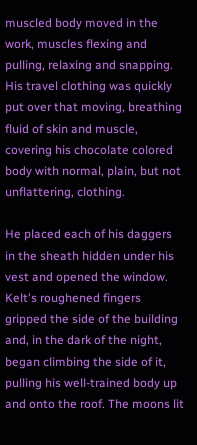muscled body moved in the work, muscles flexing and pulling, relaxing and snapping. His travel clothing was quickly put over that moving, breathing fluid of skin and muscle, covering his chocolate colored body with normal, plain, but not unflattering, clothing.

He placed each of his daggers in the sheath hidden under his vest and opened the window. Kelt's roughened fingers gripped the side of the building and, in the dark of the night, began climbing the side of it, pulling his well-trained body up and onto the roof. The moons lit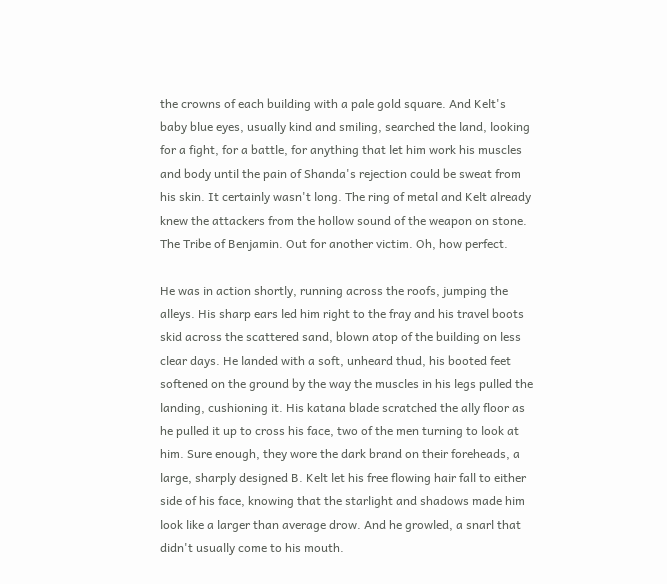the crowns of each building with a pale gold square. And Kelt's baby blue eyes, usually kind and smiling, searched the land, looking for a fight, for a battle, for anything that let him work his muscles and body until the pain of Shanda's rejection could be sweat from his skin. It certainly wasn't long. The ring of metal and Kelt already knew the attackers from the hollow sound of the weapon on stone. The Tribe of Benjamin. Out for another victim. Oh, how perfect.

He was in action shortly, running across the roofs, jumping the alleys. His sharp ears led him right to the fray and his travel boots skid across the scattered sand, blown atop of the building on less clear days. He landed with a soft, unheard thud, his booted feet softened on the ground by the way the muscles in his legs pulled the landing, cushioning it. His katana blade scratched the ally floor as he pulled it up to cross his face, two of the men turning to look at him. Sure enough, they wore the dark brand on their foreheads, a large, sharply designed B. Kelt let his free flowing hair fall to either side of his face, knowing that the starlight and shadows made him look like a larger than average drow. And he growled, a snarl that didn't usually come to his mouth.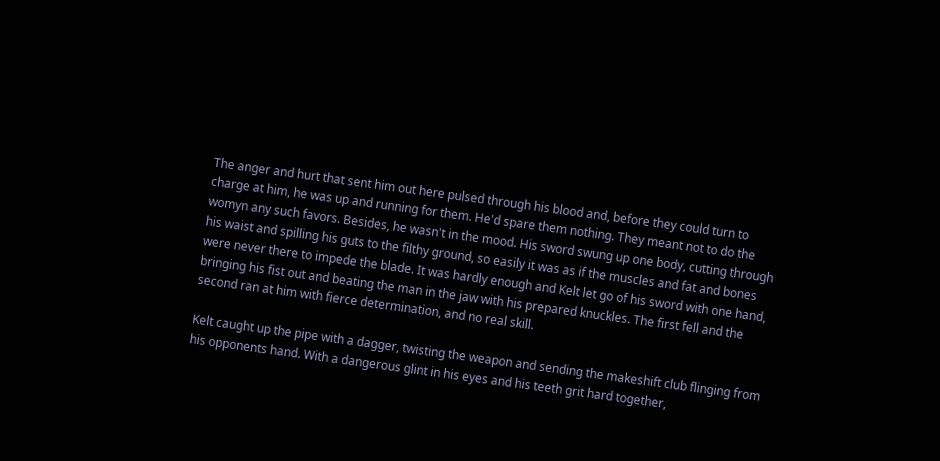The anger and hurt that sent him out here pulsed through his blood and, before they could turn to charge at him, he was up and running for them. He'd spare them nothing. They meant not to do the womyn any such favors. Besides, he wasn't in the mood. His sword swung up one body, cutting through his waist and spilling his guts to the filthy ground, so easily it was as if the muscles and fat and bones were never there to impede the blade. It was hardly enough and Kelt let go of his sword with one hand, bringing his fist out and beating the man in the jaw with his prepared knuckles. The first fell and the second ran at him with fierce determination, and no real skill.

Kelt caught up the pipe with a dagger, twisting the weapon and sending the makeshift club flinging from his opponents hand. With a dangerous glint in his eyes and his teeth grit hard together,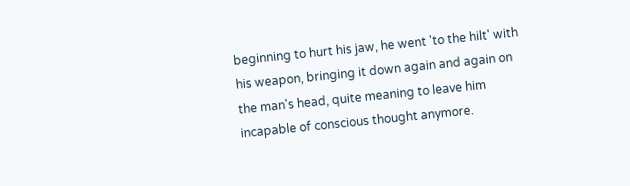beginning to hurt his jaw, he went 'to the hilt' with his weapon, bringing it down again and again on the man's head, quite meaning to leave him incapable of conscious thought anymore.